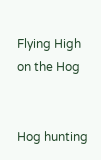Flying High on the Hog


Hog hunting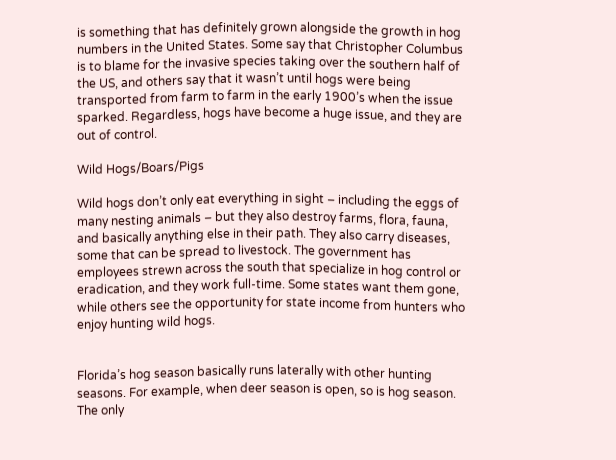is something that has definitely grown alongside the growth in hog numbers in the United States. Some say that Christopher Columbus is to blame for the invasive species taking over the southern half of the US, and others say that it wasn’t until hogs were being transported from farm to farm in the early 1900’s when the issue sparked. Regardless, hogs have become a huge issue, and they are out of control.

Wild Hogs/Boars/Pigs

Wild hogs don’t only eat everything in sight – including the eggs of many nesting animals – but they also destroy farms, flora, fauna, and basically anything else in their path. They also carry diseases, some that can be spread to livestock. The government has employees strewn across the south that specialize in hog control or eradication, and they work full-time. Some states want them gone, while others see the opportunity for state income from hunters who enjoy hunting wild hogs.


Florida’s hog season basically runs laterally with other hunting seasons. For example, when deer season is open, so is hog season. The only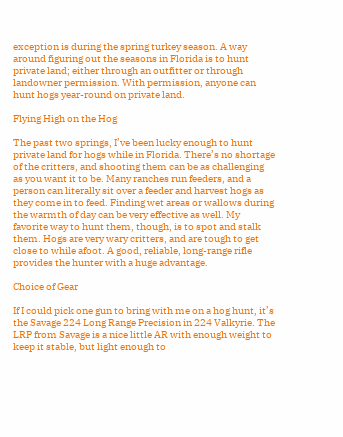exception is during the spring turkey season. A way around figuring out the seasons in Florida is to hunt private land; either through an outfitter or through landowner permission. With permission, anyone can hunt hogs year-round on private land.

Flying High on the Hog

The past two springs, I’ve been lucky enough to hunt private land for hogs while in Florida. There’s no shortage of the critters, and shooting them can be as challenging as you want it to be. Many ranches run feeders, and a person can literally sit over a feeder and harvest hogs as they come in to feed. Finding wet areas or wallows during the warmth of day can be very effective as well. My favorite way to hunt them, though, is to spot and stalk them. Hogs are very wary critters, and are tough to get close to while afoot. A good, reliable, long-range rifle provides the hunter with a huge advantage.

Choice of Gear

If I could pick one gun to bring with me on a hog hunt, it’s the Savage 224 Long Range Precision in 224 Valkyrie. The LRP from Savage is a nice little AR with enough weight to keep it stable, but light enough to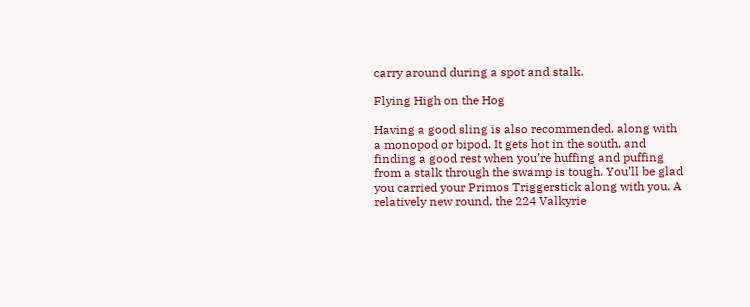carry around during a spot and stalk.

Flying High on the Hog

Having a good sling is also recommended, along with a monopod or bipod. It gets hot in the south, and finding a good rest when you’re huffing and puffing from a stalk through the swamp is tough. You’ll be glad you carried your Primos Triggerstick along with you. A relatively new round, the 224 Valkyrie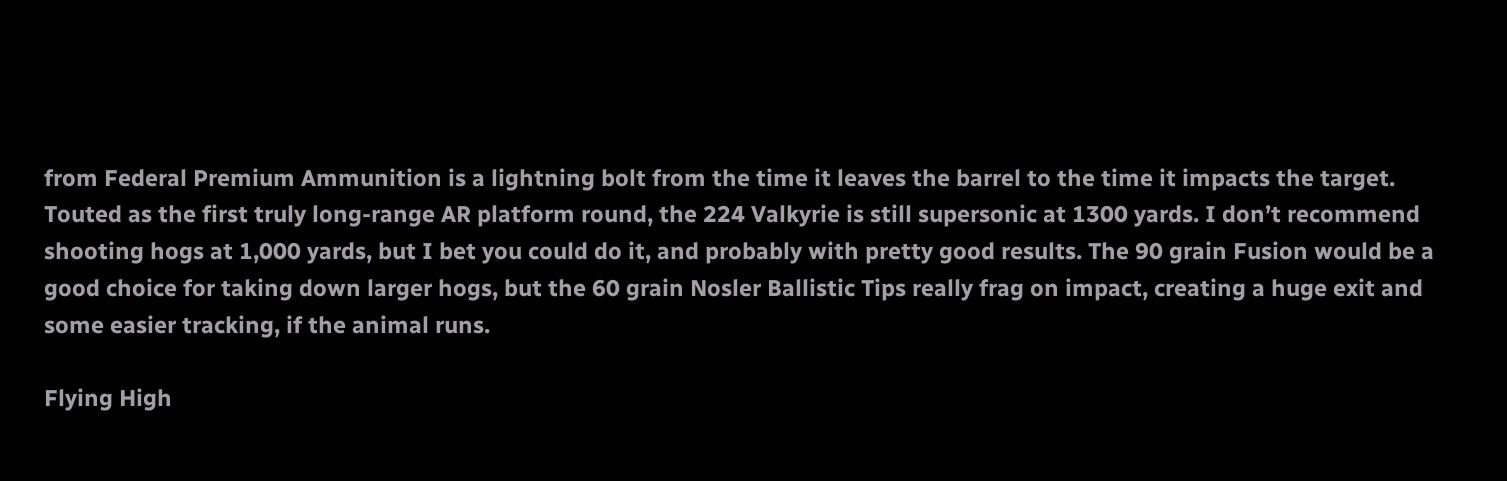from Federal Premium Ammunition is a lightning bolt from the time it leaves the barrel to the time it impacts the target. Touted as the first truly long-range AR platform round, the 224 Valkyrie is still supersonic at 1300 yards. I don’t recommend shooting hogs at 1,000 yards, but I bet you could do it, and probably with pretty good results. The 90 grain Fusion would be a good choice for taking down larger hogs, but the 60 grain Nosler Ballistic Tips really frag on impact, creating a huge exit and some easier tracking, if the animal runs.

Flying High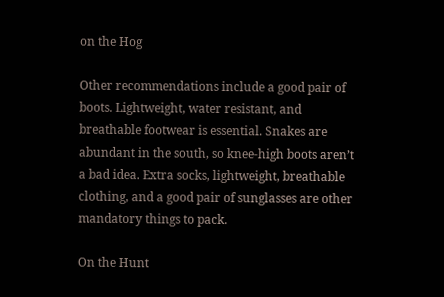on the Hog

Other recommendations include a good pair of boots. Lightweight, water resistant, and breathable footwear is essential. Snakes are abundant in the south, so knee-high boots aren’t a bad idea. Extra socks, lightweight, breathable clothing, and a good pair of sunglasses are other mandatory things to pack.

On the Hunt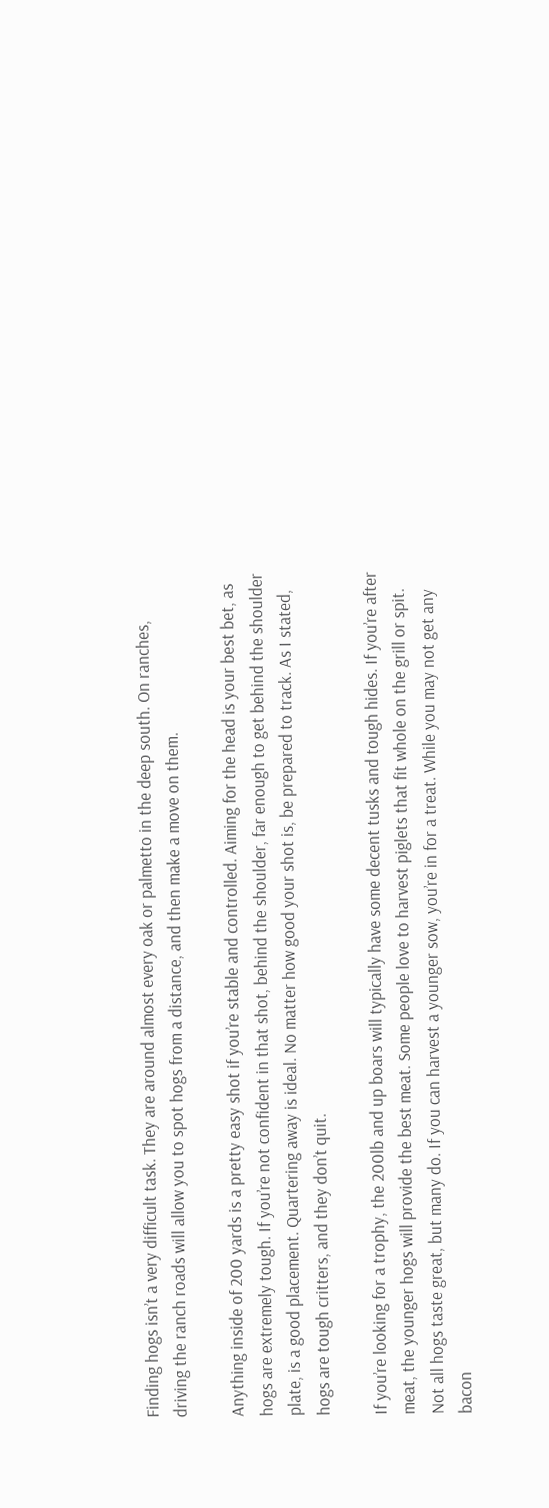Finding hogs isn’t a very difficult task. They are around almost every oak or palmetto in the deep south. On ranches, driving the ranch roads will allow you to spot hogs from a distance, and then make a move on them.

Anything inside of 200 yards is a pretty easy shot if you’re stable and controlled. Aiming for the head is your best bet, as hogs are extremely tough. If you’re not confident in that shot, behind the shoulder, far enough to get behind the shoulder plate, is a good placement. Quartering away is ideal. No matter how good your shot is, be prepared to track. As I stated, hogs are tough critters, and they don’t quit.

If you’re looking for a trophy, the 200lb and up boars will typically have some decent tusks and tough hides. If you’re after meat, the younger hogs will provide the best meat. Some people love to harvest piglets that fit whole on the grill or spit. Not all hogs taste great, but many do. If you can harvest a younger sow, you’re in for a treat. While you may not get any bacon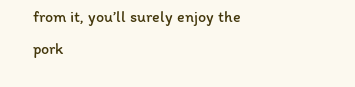from it, you’ll surely enjoy the pork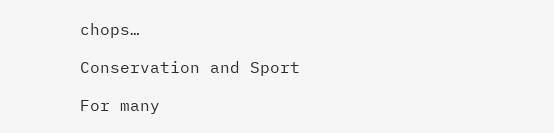chops…

Conservation and Sport

For many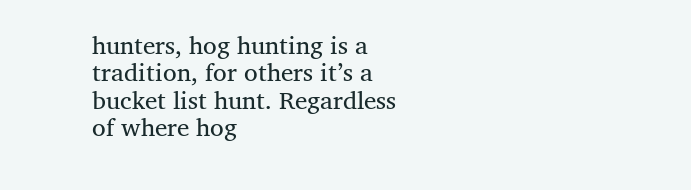hunters, hog hunting is a tradition, for others it’s a bucket list hunt. Regardless of where hog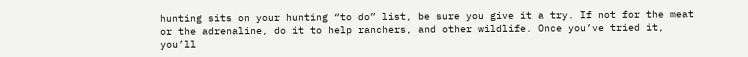hunting sits on your hunting “to do” list, be sure you give it a try. If not for the meat or the adrenaline, do it to help ranchers, and other wildlife. Once you’ve tried it, you’ll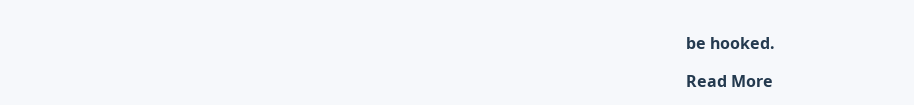be hooked.

Read More